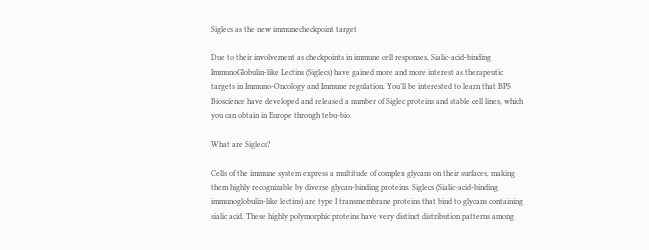Siglecs as the new immunecheckpoint target

Due to their involvement as checkpoints in immune cell responses, Sialic-acid-binding ImmunoGlobulin-like Lectins (Siglecs) have gained more and more interest as therapeutic targets in Immuno-Oncology and Immune regulation. You’ll be interested to learn that BPS Bioscience have developed and released a number of Siglec proteins and stable cell lines, which you can obtain in Europe through tebu-bio.

What are Siglecs?

Cells of the immune system express a multitude of complex glycans on their surfaces, making them highly recognizable by diverse glycan-binding proteins. Siglecs (Sialic-acid-binding immunoglobulin-like lectins) are type I transmembrane proteins that bind to glycans containing sialic acid. These highly polymorphic proteins have very distinct distribution patterns among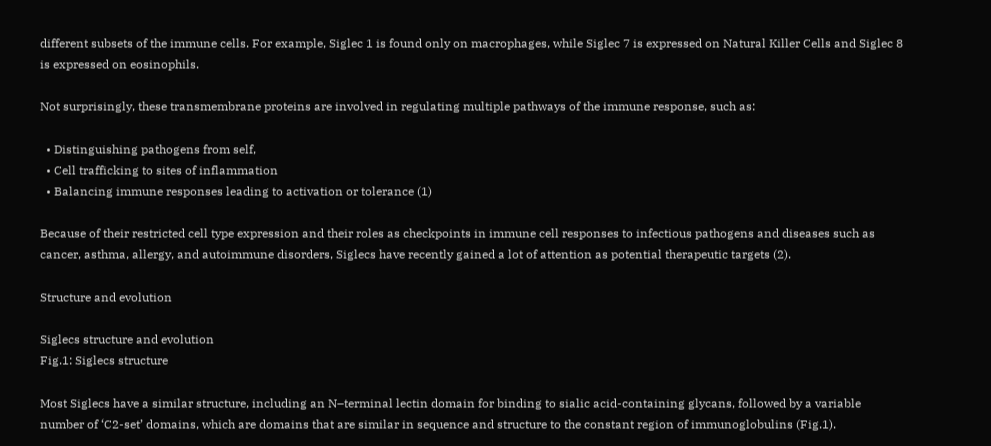different subsets of the immune cells. For example, Siglec 1 is found only on macrophages, while Siglec 7 is expressed on Natural Killer Cells and Siglec 8 is expressed on eosinophils.

Not surprisingly, these transmembrane proteins are involved in regulating multiple pathways of the immune response, such as:

  • Distinguishing pathogens from self,
  • Cell trafficking to sites of inflammation
  • Balancing immune responses leading to activation or tolerance (1)

Because of their restricted cell type expression and their roles as checkpoints in immune cell responses to infectious pathogens and diseases such as cancer, asthma, allergy, and autoimmune disorders, Siglecs have recently gained a lot of attention as potential therapeutic targets (2).

Structure and evolution

Siglecs structure and evolution
Fig.1: Siglecs structure

Most Siglecs have a similar structure, including an N–terminal lectin domain for binding to sialic acid-containing glycans, followed by a variable number of ‘C2-set’ domains, which are domains that are similar in sequence and structure to the constant region of immunoglobulins (Fig.1).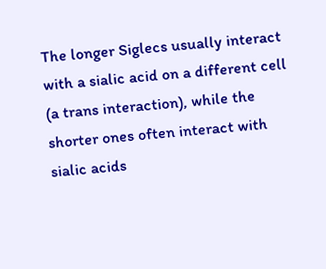The longer Siglecs usually interact with a sialic acid on a different cell (a trans interaction), while the shorter ones often interact with sialic acids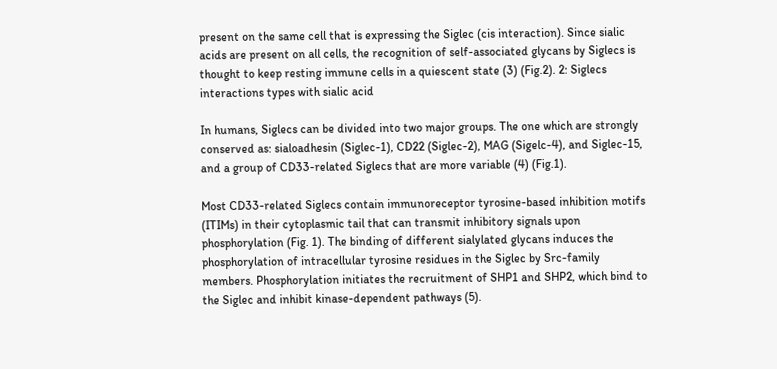present on the same cell that is expressing the Siglec (cis interaction). Since sialic acids are present on all cells, the recognition of self-associated glycans by Siglecs is thought to keep resting immune cells in a quiescent state (3) (Fig.2). 2: Siglecs interactions types with sialic acid

In humans, Siglecs can be divided into two major groups. The one which are strongly conserved as: sialoadhesin (Siglec-1), CD22 (Siglec-2), MAG (Sigelc-4), and Siglec-15, and a group of CD33-related Siglecs that are more variable (4) (Fig.1).

Most CD33-related Siglecs contain immunoreceptor tyrosine-based inhibition motifs (ITIMs) in their cytoplasmic tail that can transmit inhibitory signals upon phosphorylation (Fig. 1). The binding of different sialylated glycans induces the phosphorylation of intracellular tyrosine residues in the Siglec by Src-family members. Phosphorylation initiates the recruitment of SHP1 and SHP2, which bind to the Siglec and inhibit kinase-dependent pathways (5).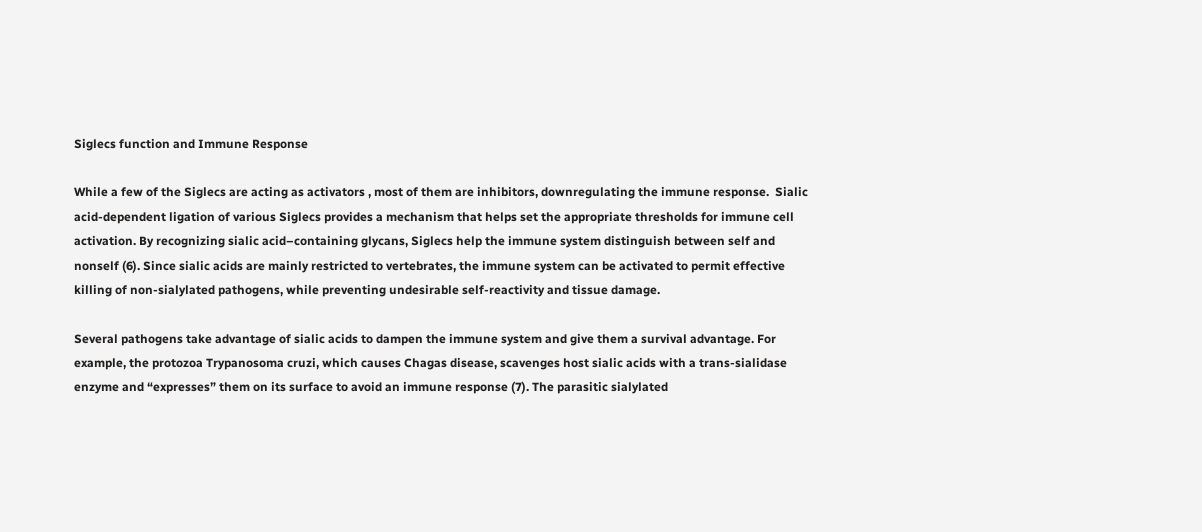Siglecs function and Immune Response

While a few of the Siglecs are acting as activators , most of them are inhibitors, downregulating the immune response.  Sialic acid-dependent ligation of various Siglecs provides a mechanism that helps set the appropriate thresholds for immune cell activation. By recognizing sialic acid–containing glycans, Siglecs help the immune system distinguish between self and nonself (6). Since sialic acids are mainly restricted to vertebrates, the immune system can be activated to permit effective killing of non-sialylated pathogens, while preventing undesirable self-reactivity and tissue damage.

Several pathogens take advantage of sialic acids to dampen the immune system and give them a survival advantage. For example, the protozoa Trypanosoma cruzi, which causes Chagas disease, scavenges host sialic acids with a trans-sialidase enzyme and “expresses” them on its surface to avoid an immune response (7). The parasitic sialylated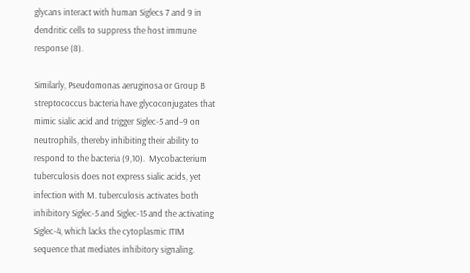glycans interact with human Siglecs 7 and 9 in dendritic cells to suppress the host immune response (8).

Similarly, Pseudomonas aeruginosa or Group B streptococcus bacteria have glycoconjugates that mimic sialic acid and trigger Siglec-5 and−9 on neutrophils, thereby inhibiting their ability to respond to the bacteria (9,10).  Mycobacterium tuberculosis does not express sialic acids, yet infection with M. tuberculosis activates both inhibitory Siglec-5 and Siglec-15 and the activating Siglec-4, which lacks the cytoplasmic ITIM sequence that mediates inhibitory signaling.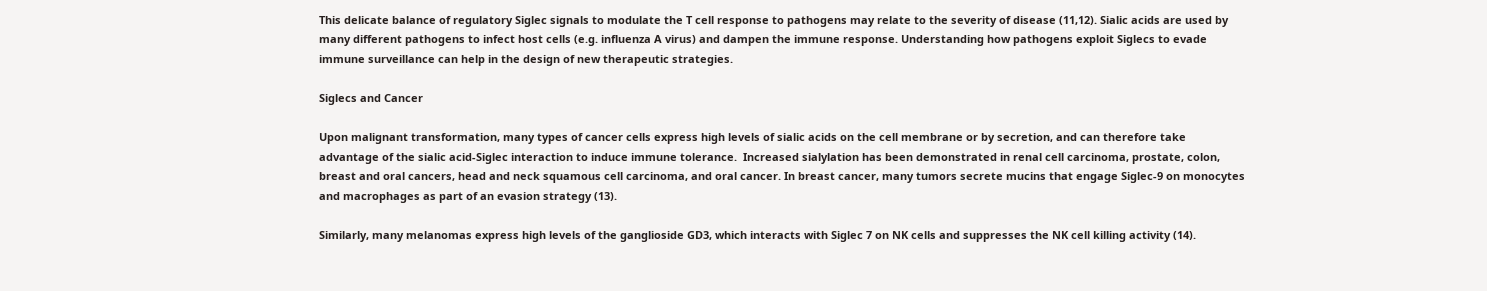This delicate balance of regulatory Siglec signals to modulate the T cell response to pathogens may relate to the severity of disease (11,12). Sialic acids are used by many different pathogens to infect host cells (e.g. influenza A virus) and dampen the immune response. Understanding how pathogens exploit Siglecs to evade immune surveillance can help in the design of new therapeutic strategies.

Siglecs and Cancer

Upon malignant transformation, many types of cancer cells express high levels of sialic acids on the cell membrane or by secretion, and can therefore take advantage of the sialic acid-Siglec interaction to induce immune tolerance.  Increased sialylation has been demonstrated in renal cell carcinoma, prostate, colon, breast and oral cancers, head and neck squamous cell carcinoma, and oral cancer. In breast cancer, many tumors secrete mucins that engage Siglec-9 on monocytes and macrophages as part of an evasion strategy (13).

Similarly, many melanomas express high levels of the ganglioside GD3, which interacts with Siglec 7 on NK cells and suppresses the NK cell killing activity (14).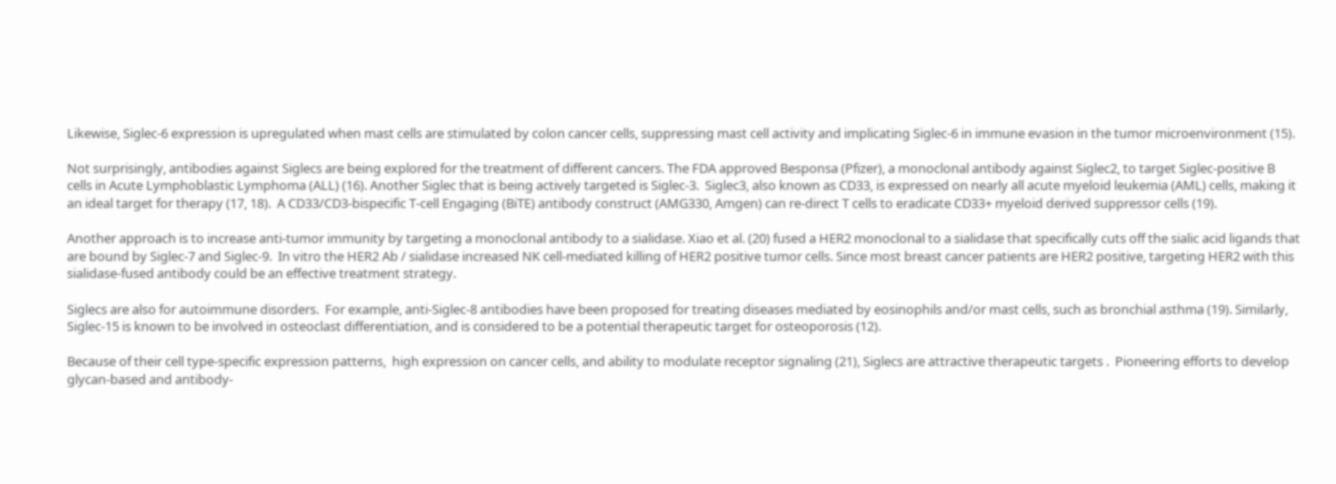Likewise, Siglec-6 expression is upregulated when mast cells are stimulated by colon cancer cells, suppressing mast cell activity and implicating Siglec-6 in immune evasion in the tumor microenvironment (15).

Not surprisingly, antibodies against Siglecs are being explored for the treatment of different cancers. The FDA approved Besponsa (Pfizer), a monoclonal antibody against Siglec2, to target Siglec-positive B cells in Acute Lymphoblastic Lymphoma (ALL) (16). Another Siglec that is being actively targeted is Siglec-3.  Siglec3, also known as CD33, is expressed on nearly all acute myeloid leukemia (AML) cells, making it an ideal target for therapy (17, 18).  A CD33/CD3-bispecific T-cell Engaging (BiTE) antibody construct (AMG330, Amgen) can re-direct T cells to eradicate CD33+ myeloid derived suppressor cells (19).

Another approach is to increase anti-tumor immunity by targeting a monoclonal antibody to a sialidase. Xiao et al. (20) fused a HER2 monoclonal to a sialidase that specifically cuts off the sialic acid ligands that are bound by Siglec-7 and Siglec-9.  In vitro the HER2 Ab / sialidase increased NK cell-mediated killing of HER2 positive tumor cells. Since most breast cancer patients are HER2 positive, targeting HER2 with this sialidase-fused antibody could be an effective treatment strategy.

Siglecs are also for autoimmune disorders.  For example, anti-Siglec-8 antibodies have been proposed for treating diseases mediated by eosinophils and/or mast cells, such as bronchial asthma (19). Similarly, Siglec-15 is known to be involved in osteoclast differentiation, and is considered to be a potential therapeutic target for osteoporosis (12).

Because of their cell type-specific expression patterns,  high expression on cancer cells, and ability to modulate receptor signaling (21), Siglecs are attractive therapeutic targets .  Pioneering efforts to develop  glycan-based and antibody-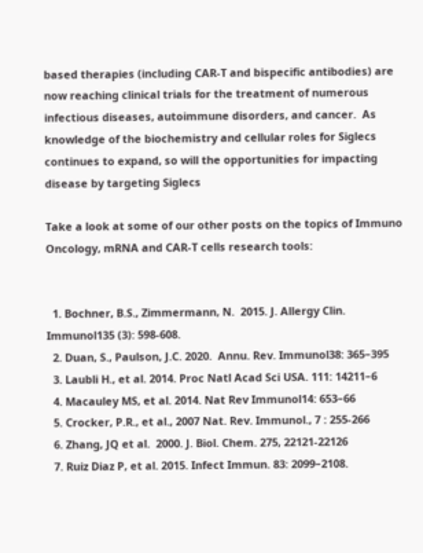based therapies (including CAR-T and bispecific antibodies) are now reaching clinical trials for the treatment of numerous infectious diseases, autoimmune disorders, and cancer.  As knowledge of the biochemistry and cellular roles for Siglecs continues to expand, so will the opportunities for impacting disease by targeting Siglecs

Take a look at some of our other posts on the topics of Immuno Oncology, mRNA and CAR-T cells research tools:


  1. Bochner, B.S., Zimmermann, N.  2015. J. Allergy Clin. Immunol135 (3): 598-608.
  2. Duan, S., Paulson, J.C. 2020.  Annu. Rev. Immunol38: 365–395
  3. Laubli H., et al. 2014. Proc Natl Acad Sci USA. 111: 14211–6
  4. Macauley MS, et al. 2014. Nat Rev Immunol14: 653–66
  5. Crocker, P.R., et al., 2007 Nat. Rev. Immunol., 7 : 255-266
  6. Zhang, JQ et al.  2000. J. Biol. Chem. 275, 22121-22126
  7. Ruiz Diaz P, et al. 2015. Infect Immun. 83: 2099–2108.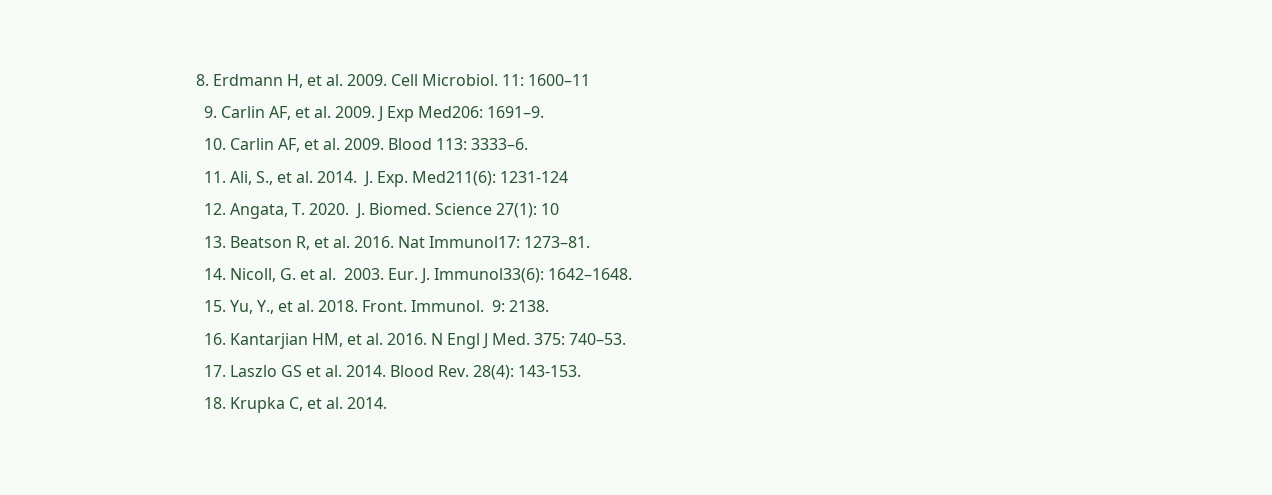8. Erdmann H, et al. 2009. Cell Microbiol. 11: 1600–11
  9. Carlin AF, et al. 2009. J Exp Med206: 1691–9.
  10. Carlin AF, et al. 2009. Blood 113: 3333–6.
  11. Ali, S., et al. 2014.  J. Exp. Med211(6): 1231-124
  12. Angata, T. 2020.  J. Biomed. Science 27(1): 10
  13. Beatson R, et al. 2016. Nat Immunol17: 1273–81.
  14. Nicoll, G. et al.  2003. Eur. J. Immunol33(6): 1642–1648.
  15. Yu, Y., et al. 2018. Front. Immunol.  9: 2138.
  16. Kantarjian HM, et al. 2016. N Engl J Med. 375: 740–53.
  17. Laszlo GS et al. 2014. Blood Rev. 28(4): 143-153.
  18. Krupka C, et al. 2014.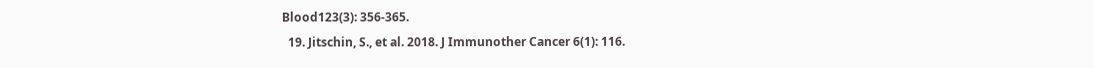Blood123(3): 356-365.
  19. Jitschin, S., et al. 2018. J Immunother Cancer 6(1): 116.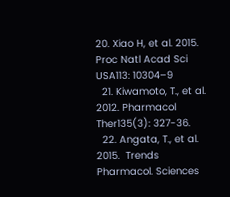20. Xiao H, et al. 2015. Proc Natl Acad Sci USA113: 10304–9
  21. Kiwamoto, T., et al. 2012. Pharmacol Ther135(3): 327-36.
  22. Angata, T., et al. 2015.  Trends Pharmacol. Sciences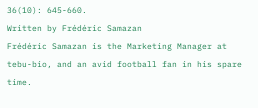36(10): 645-660.
Written by Frédéric Samazan
Frédéric Samazan is the Marketing Manager at tebu-bio, and an avid football fan in his spare time.